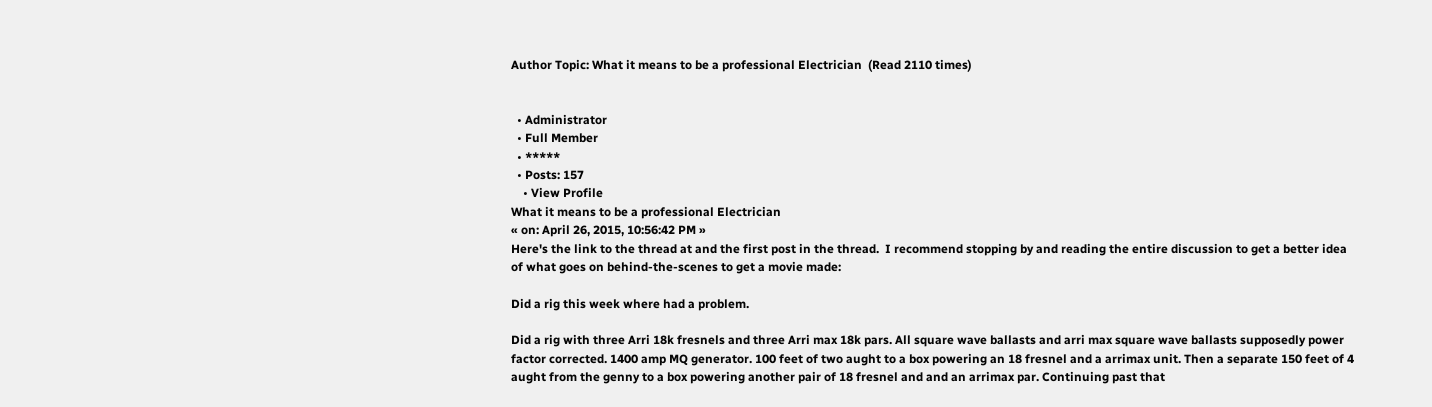Author Topic: What it means to be a professional Electrician  (Read 2110 times)


  • Administrator
  • Full Member
  • *****
  • Posts: 157
    • View Profile
What it means to be a professional Electrician
« on: April 26, 2015, 10:56:42 PM »
Here's the link to the thread at and the first post in the thread.  I recommend stopping by and reading the entire discussion to get a better idea of what goes on behind-the-scenes to get a movie made:

Did a rig this week where had a problem.

Did a rig with three Arri 18k fresnels and three Arri max 18k pars. All square wave ballasts and arri max square wave ballasts supposedly power factor corrected. 1400 amp MQ generator. 100 feet of two aught to a box powering an 18 fresnel and a arrimax unit. Then a separate 150 feet of 4 aught from the genny to a box powering another pair of 18 fresnel and and an arrimax par. Continuing past that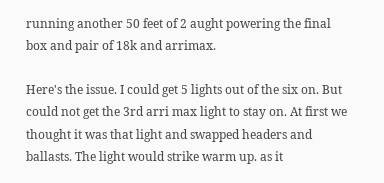running another 50 feet of 2 aught powering the final box and pair of 18k and arrimax.

Here's the issue. I could get 5 lights out of the six on. But could not get the 3rd arri max light to stay on. At first we thought it was that light and swapped headers and ballasts. The light would strike warm up. as it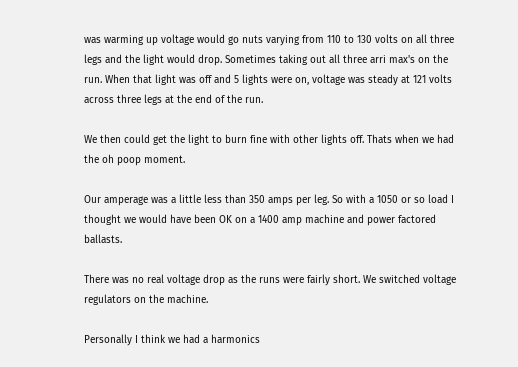was warming up voltage would go nuts varying from 110 to 130 volts on all three legs and the light would drop. Sometimes taking out all three arri max's on the run. When that light was off and 5 lights were on, voltage was steady at 121 volts across three legs at the end of the run.

We then could get the light to burn fine with other lights off. Thats when we had the oh poop moment.

Our amperage was a little less than 350 amps per leg. So with a 1050 or so load I thought we would have been OK on a 1400 amp machine and power factored ballasts.

There was no real voltage drop as the runs were fairly short. We switched voltage regulators on the machine.

Personally I think we had a harmonics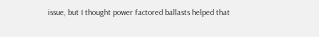issue, but I thought power factored ballasts helped that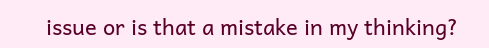issue or is that a mistake in my thinking?